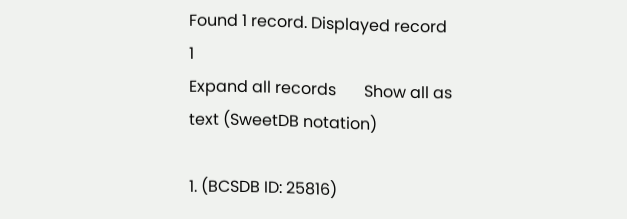Found 1 record. Displayed record 1
Expand all records       Show all as text (SweetDB notation)

1. (BCSDB ID: 25816)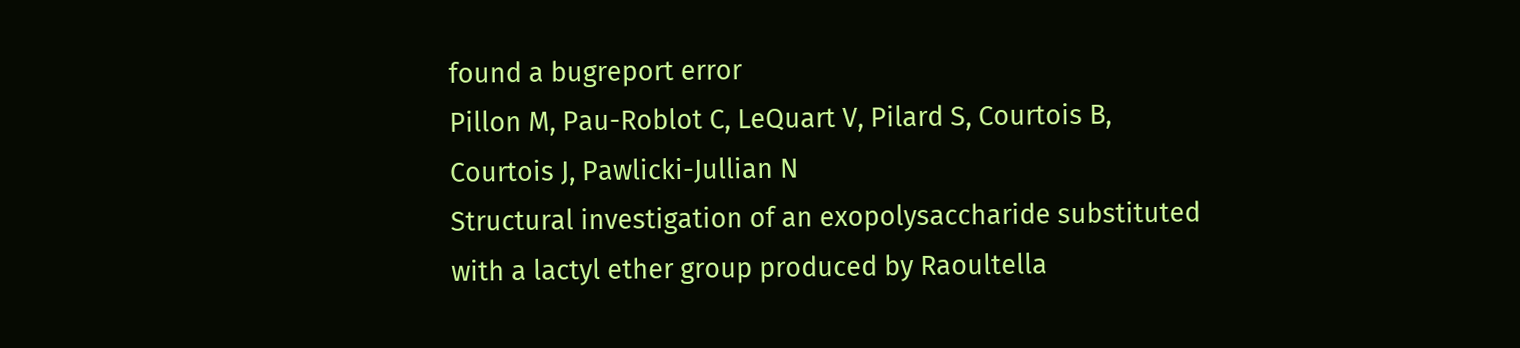found a bugreport error
Pillon M, Pau-Roblot C, LeQuart V, Pilard S, Courtois B, Courtois J, Pawlicki-Jullian N
Structural investigation of an exopolysaccharide substituted with a lactyl ether group produced by Raoultella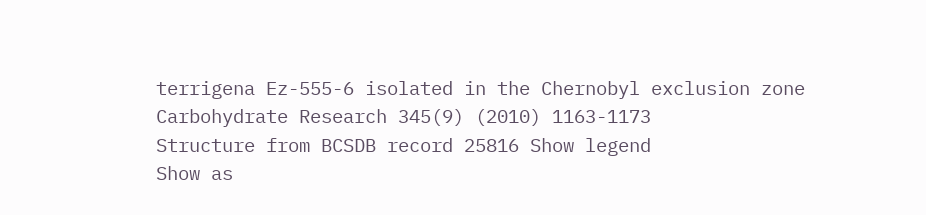terrigena Ez-555-6 isolated in the Chernobyl exclusion zone
Carbohydrate Research 345(9) (2010) 1163-1173
Structure from BCSDB record 25816 Show legend
Show as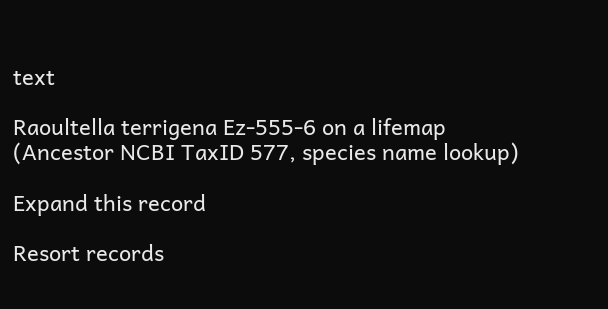text

Raoultella terrigena Ez-555-6 on a lifemap
(Ancestor NCBI TaxID 577, species name lookup)

Expand this record

Resort records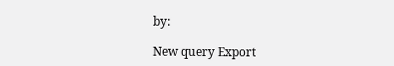by:

New query Export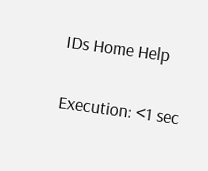IDs Home Help

Execution: <1 sec